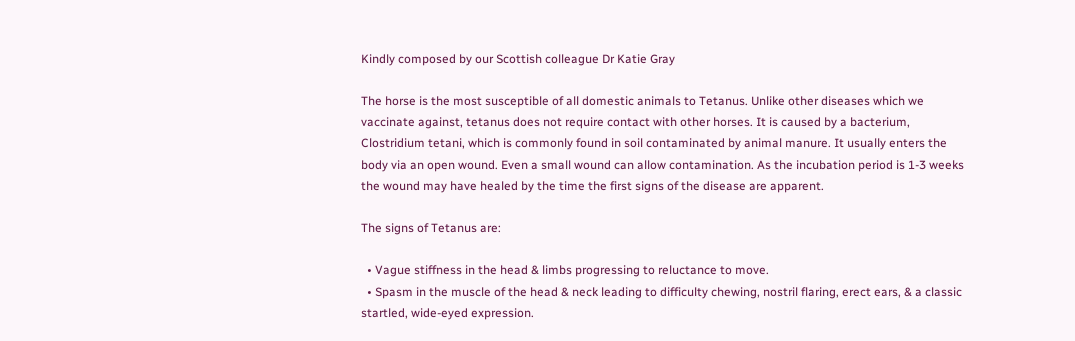Kindly composed by our Scottish colleague Dr Katie Gray

The horse is the most susceptible of all domestic animals to Tetanus. Unlike other diseases which we vaccinate against, tetanus does not require contact with other horses. It is caused by a bacterium, Clostridium tetani, which is commonly found in soil contaminated by animal manure. It usually enters the body via an open wound. Even a small wound can allow contamination. As the incubation period is 1-3 weeks the wound may have healed by the time the first signs of the disease are apparent.

The signs of Tetanus are:

  • Vague stiffness in the head & limbs progressing to reluctance to move.
  • Spasm in the muscle of the head & neck leading to difficulty chewing, nostril flaring, erect ears, & a classic startled, wide-eyed expression.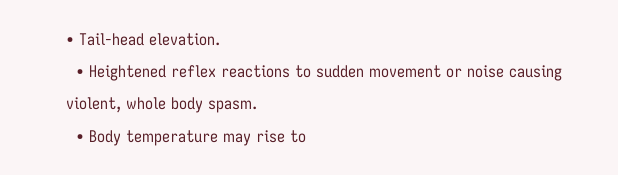• Tail-head elevation.
  • Heightened reflex reactions to sudden movement or noise causing violent, whole body spasm.
  • Body temperature may rise to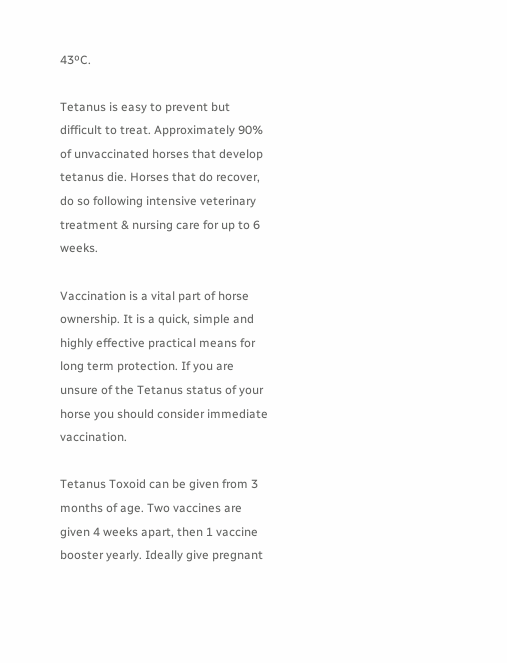43ºC.

Tetanus is easy to prevent but difficult to treat. Approximately 90% of unvaccinated horses that develop tetanus die. Horses that do recover, do so following intensive veterinary treatment & nursing care for up to 6 weeks.

Vaccination is a vital part of horse ownership. It is a quick, simple and highly effective practical means for long term protection. If you are unsure of the Tetanus status of your horse you should consider immediate vaccination.

Tetanus Toxoid can be given from 3 months of age. Two vaccines are given 4 weeks apart, then 1 vaccine booster yearly. Ideally give pregnant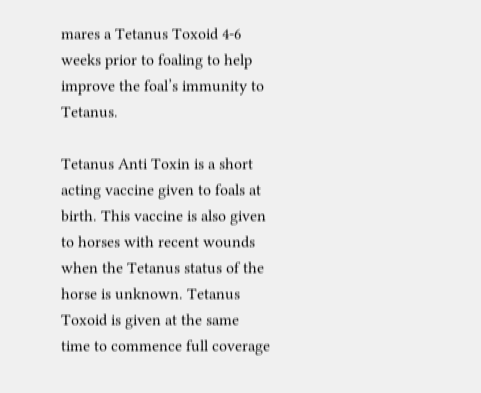mares a Tetanus Toxoid 4-6 weeks prior to foaling to help improve the foal’s immunity to Tetanus.

Tetanus Anti Toxin is a short acting vaccine given to foals at birth. This vaccine is also given to horses with recent wounds when the Tetanus status of the horse is unknown. Tetanus Toxoid is given at the same time to commence full coverage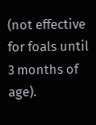(not effective for foals until 3 months of age).